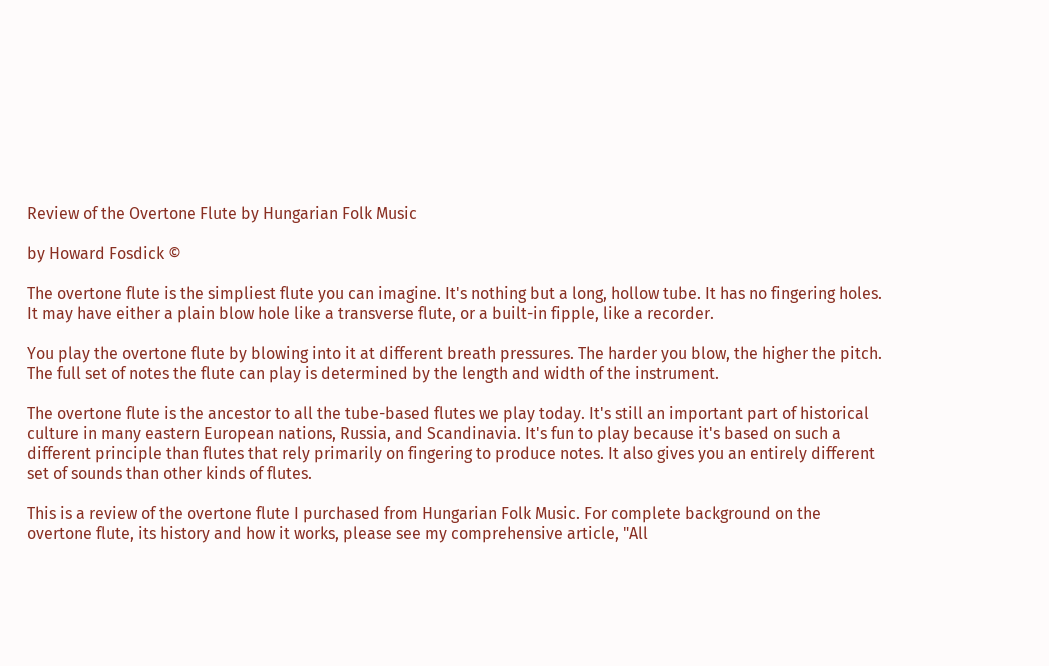Review of the Overtone Flute by Hungarian Folk Music

by Howard Fosdick ©

The overtone flute is the simpliest flute you can imagine. It's nothing but a long, hollow tube. It has no fingering holes. It may have either a plain blow hole like a transverse flute, or a built-in fipple, like a recorder.

You play the overtone flute by blowing into it at different breath pressures. The harder you blow, the higher the pitch. The full set of notes the flute can play is determined by the length and width of the instrument.

The overtone flute is the ancestor to all the tube-based flutes we play today. It's still an important part of historical culture in many eastern European nations, Russia, and Scandinavia. It's fun to play because it's based on such a different principle than flutes that rely primarily on fingering to produce notes. It also gives you an entirely different set of sounds than other kinds of flutes.

This is a review of the overtone flute I purchased from Hungarian Folk Music. For complete background on the overtone flute, its history and how it works, please see my comprehensive article, "All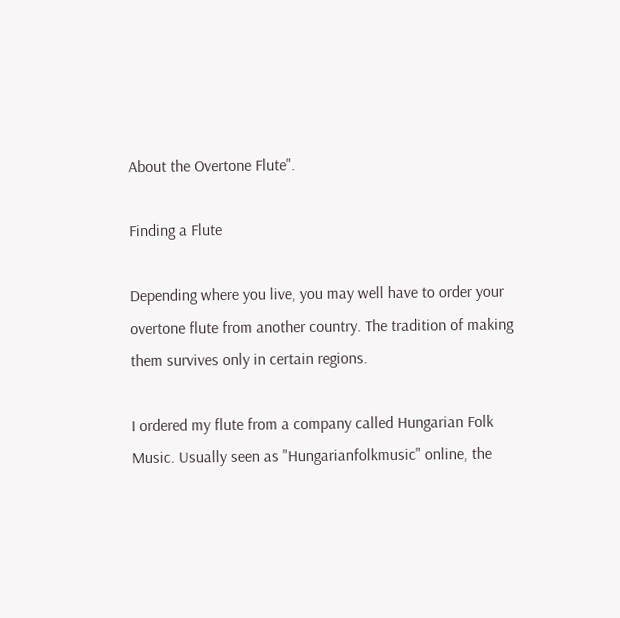About the Overtone Flute".

Finding a Flute

Depending where you live, you may well have to order your overtone flute from another country. The tradition of making them survives only in certain regions.

I ordered my flute from a company called Hungarian Folk Music. Usually seen as "Hungarianfolkmusic" online, the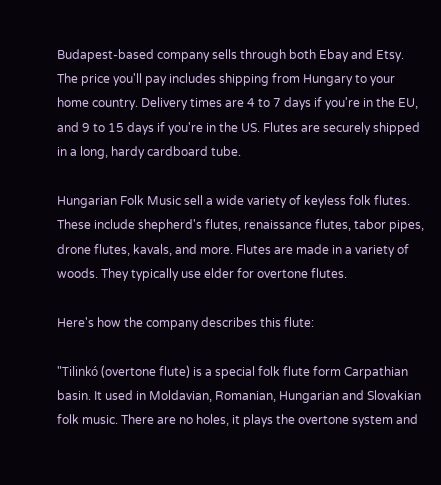Budapest-based company sells through both Ebay and Etsy. The price you'll pay includes shipping from Hungary to your home country. Delivery times are 4 to 7 days if you're in the EU, and 9 to 15 days if you're in the US. Flutes are securely shipped in a long, hardy cardboard tube.

Hungarian Folk Music sell a wide variety of keyless folk flutes. These include shepherd's flutes, renaissance flutes, tabor pipes, drone flutes, kavals, and more. Flutes are made in a variety of woods. They typically use elder for overtone flutes.

Here's how the company describes this flute:

"Tilinkó (overtone flute) is a special folk flute form Carpathian basin. It used in Moldavian, Romanian, Hungarian and Slovakian folk music. There are no holes, it plays the overtone system and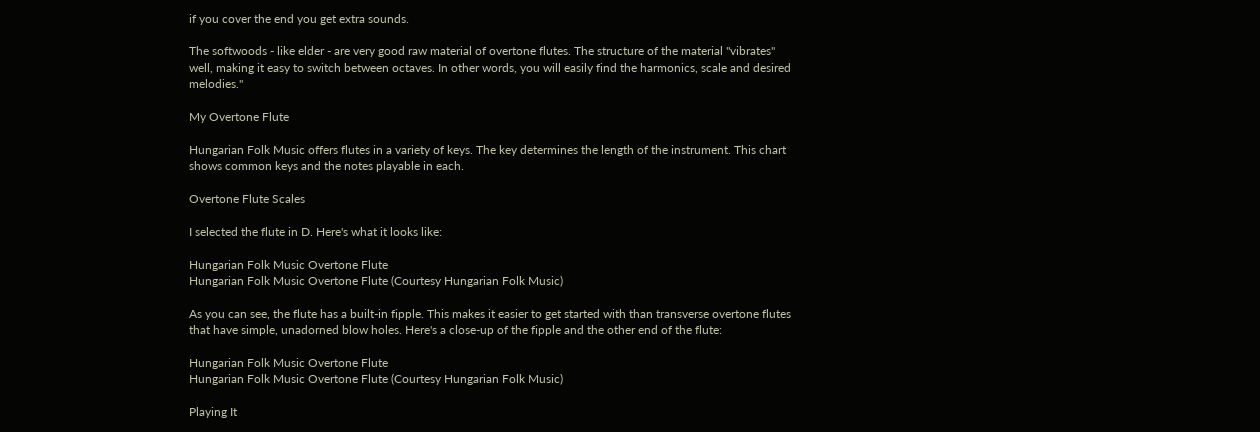if you cover the end you get extra sounds.

The softwoods - like elder - are very good raw material of overtone flutes. The structure of the material "vibrates" well, making it easy to switch between octaves. In other words, you will easily find the harmonics, scale and desired melodies."

My Overtone Flute

Hungarian Folk Music offers flutes in a variety of keys. The key determines the length of the instrument. This chart shows common keys and the notes playable in each.

Overtone Flute Scales

I selected the flute in D. Here's what it looks like:

Hungarian Folk Music Overtone Flute
Hungarian Folk Music Overtone Flute (Courtesy Hungarian Folk Music)

As you can see, the flute has a built-in fipple. This makes it easier to get started with than transverse overtone flutes that have simple, unadorned blow holes. Here's a close-up of the fipple and the other end of the flute:

Hungarian Folk Music Overtone Flute
Hungarian Folk Music Overtone Flute (Courtesy Hungarian Folk Music)

Playing It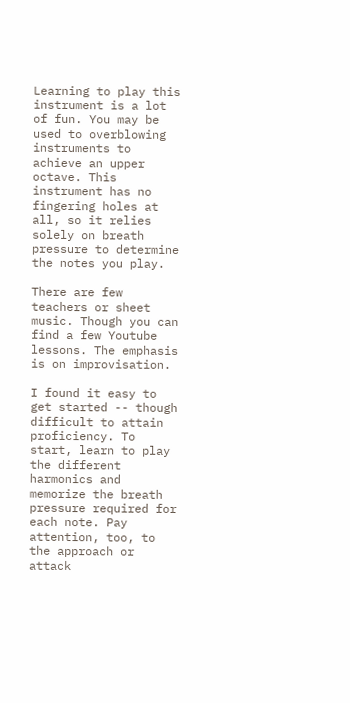Learning to play this instrument is a lot of fun. You may be used to overblowing instruments to achieve an upper octave. This instrument has no fingering holes at all, so it relies solely on breath pressure to determine the notes you play.

There are few teachers or sheet music. Though you can find a few Youtube lessons. The emphasis is on improvisation.

I found it easy to get started -- though difficult to attain proficiency. To start, learn to play the different harmonics and memorize the breath pressure required for each note. Pay attention, too, to the approach or attack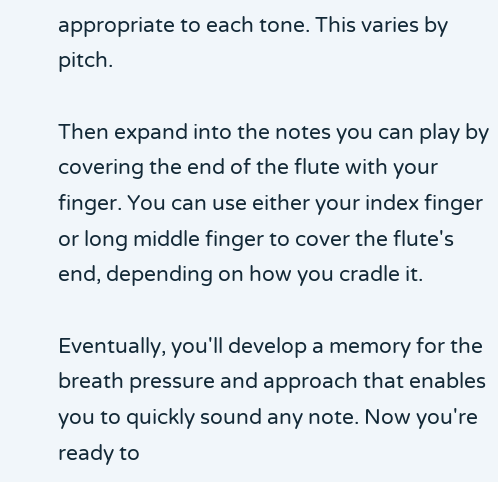appropriate to each tone. This varies by pitch.

Then expand into the notes you can play by covering the end of the flute with your finger. You can use either your index finger or long middle finger to cover the flute's end, depending on how you cradle it.

Eventually, you'll develop a memory for the breath pressure and approach that enables you to quickly sound any note. Now you're ready to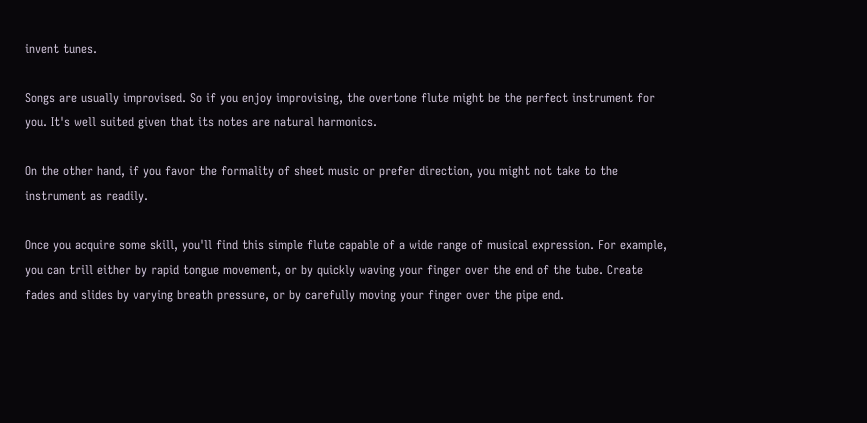invent tunes.

Songs are usually improvised. So if you enjoy improvising, the overtone flute might be the perfect instrument for you. It's well suited given that its notes are natural harmonics.

On the other hand, if you favor the formality of sheet music or prefer direction, you might not take to the instrument as readily.

Once you acquire some skill, you'll find this simple flute capable of a wide range of musical expression. For example, you can trill either by rapid tongue movement, or by quickly waving your finger over the end of the tube. Create fades and slides by varying breath pressure, or by carefully moving your finger over the pipe end.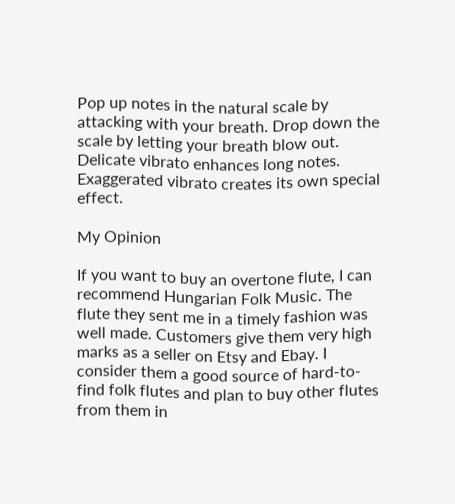Pop up notes in the natural scale by attacking with your breath. Drop down the scale by letting your breath blow out. Delicate vibrato enhances long notes. Exaggerated vibrato creates its own special effect.

My Opinion

If you want to buy an overtone flute, I can recommend Hungarian Folk Music. The flute they sent me in a timely fashion was well made. Customers give them very high marks as a seller on Etsy and Ebay. I consider them a good source of hard-to-find folk flutes and plan to buy other flutes from them in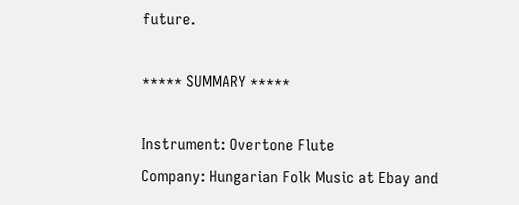future.

***** SUMMARY *****

Instrument: Overtone Flute
Company: Hungarian Folk Music at Ebay and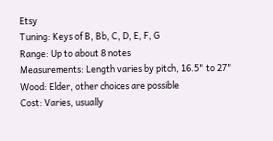Etsy
Tuning: Keys of B, Bb, C, D, E, F, G
Range: Up to about 8 notes
Measurements: Length varies by pitch, 16.5" to 27"
Wood: Elder, other choices are possible
Cost: Varies, usually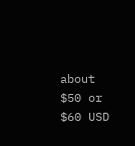about $50 or $60 USD